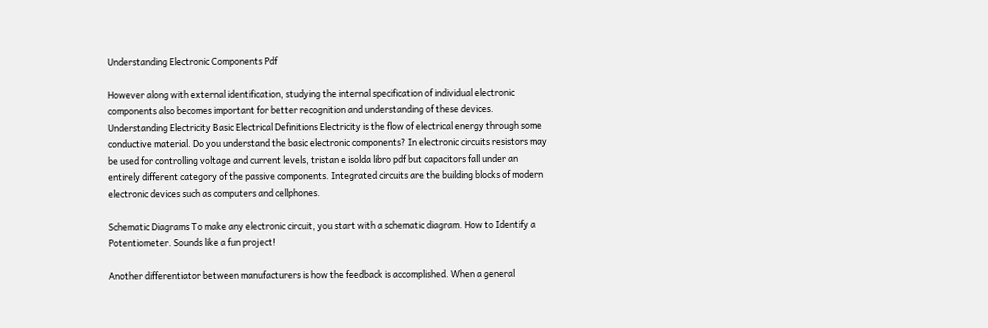Understanding Electronic Components Pdf

However along with external identification, studying the internal specification of individual electronic components also becomes important for better recognition and understanding of these devices. Understanding Electricity Basic Electrical Definitions Electricity is the flow of electrical energy through some conductive material. Do you understand the basic electronic components? In electronic circuits resistors may be used for controlling voltage and current levels, tristan e isolda libro pdf but capacitors fall under an entirely different category of the passive components. Integrated circuits are the building blocks of modern electronic devices such as computers and cellphones.

Schematic Diagrams To make any electronic circuit, you start with a schematic diagram. How to Identify a Potentiometer. Sounds like a fun project!

Another differentiator between manufacturers is how the feedback is accomplished. When a general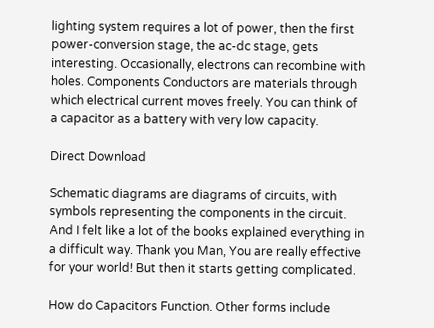lighting system requires a lot of power, then the first power-conversion stage, the ac-dc stage, gets interesting. Occasionally, electrons can recombine with holes. Components Conductors are materials through which electrical current moves freely. You can think of a capacitor as a battery with very low capacity.

Direct Download

Schematic diagrams are diagrams of circuits, with symbols representing the components in the circuit. And I felt like a lot of the books explained everything in a difficult way. Thank you Man, You are really effective for your world! But then it starts getting complicated.

How do Capacitors Function. Other forms include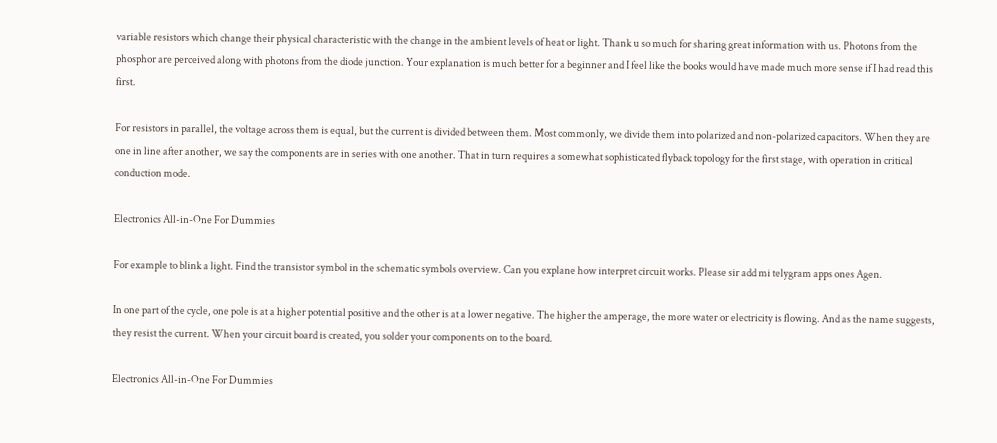variable resistors which change their physical characteristic with the change in the ambient levels of heat or light. Thank u so much for sharing great information with us. Photons from the phosphor are perceived along with photons from the diode junction. Your explanation is much better for a beginner and I feel like the books would have made much more sense if I had read this first.

For resistors in parallel, the voltage across them is equal, but the current is divided between them. Most commonly, we divide them into polarized and non-polarized capacitors. When they are one in line after another, we say the components are in series with one another. That in turn requires a somewhat sophisticated flyback topology for the first stage, with operation in critical conduction mode.

Electronics All-in-One For Dummies

For example to blink a light. Find the transistor symbol in the schematic symbols overview. Can you explane how interpret circuit works. Please sir add mi telygram apps ones Agen.

In one part of the cycle, one pole is at a higher potential positive and the other is at a lower negative. The higher the amperage, the more water or electricity is flowing. And as the name suggests, they resist the current. When your circuit board is created, you solder your components on to the board.

Electronics All-in-One For Dummies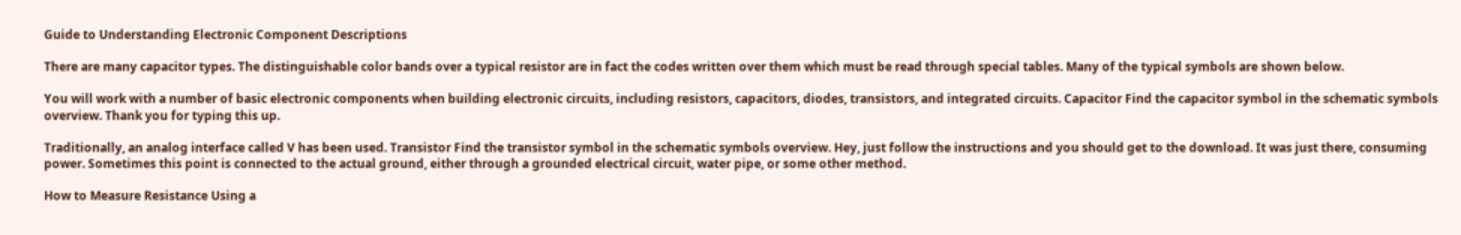Guide to Understanding Electronic Component Descriptions

There are many capacitor types. The distinguishable color bands over a typical resistor are in fact the codes written over them which must be read through special tables. Many of the typical symbols are shown below.

You will work with a number of basic electronic components when building electronic circuits, including resistors, capacitors, diodes, transistors, and integrated circuits. Capacitor Find the capacitor symbol in the schematic symbols overview. Thank you for typing this up.

Traditionally, an analog interface called V has been used. Transistor Find the transistor symbol in the schematic symbols overview. Hey, just follow the instructions and you should get to the download. It was just there, consuming power. Sometimes this point is connected to the actual ground, either through a grounded electrical circuit, water pipe, or some other method.

How to Measure Resistance Using a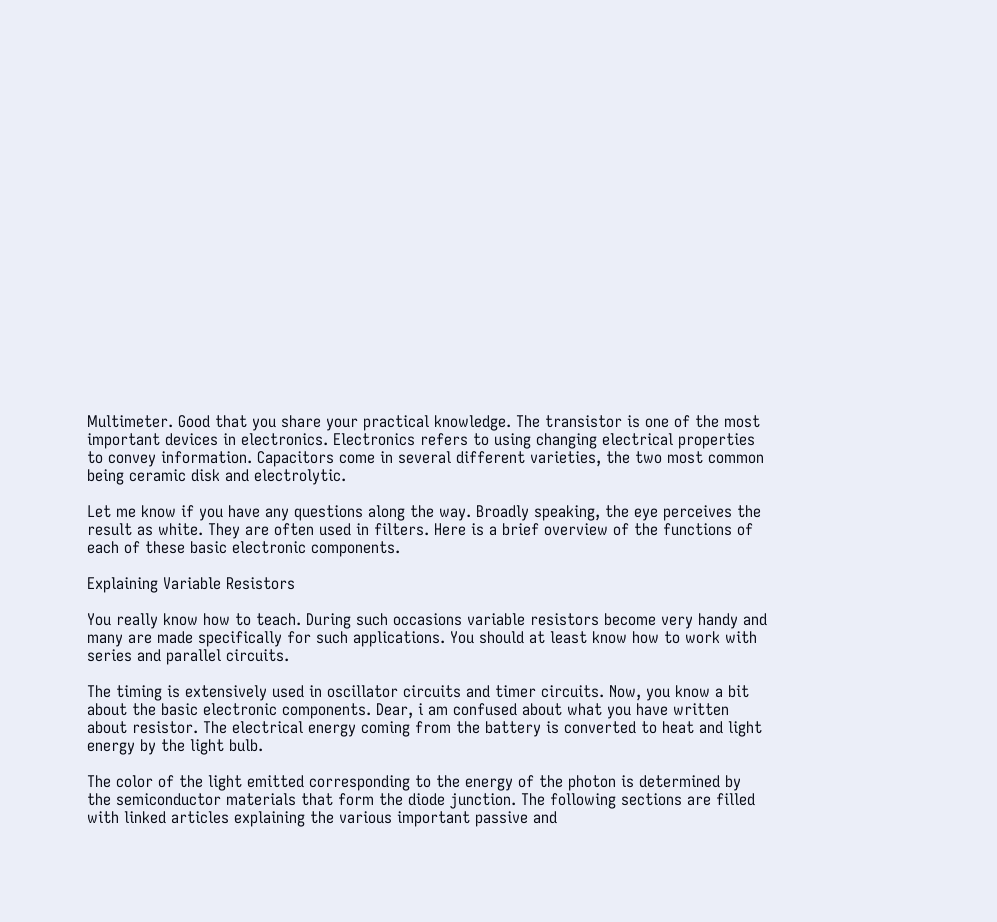Multimeter. Good that you share your practical knowledge. The transistor is one of the most important devices in electronics. Electronics refers to using changing electrical properties to convey information. Capacitors come in several different varieties, the two most common being ceramic disk and electrolytic.

Let me know if you have any questions along the way. Broadly speaking, the eye perceives the result as white. They are often used in filters. Here is a brief overview of the functions of each of these basic electronic components.

Explaining Variable Resistors

You really know how to teach. During such occasions variable resistors become very handy and many are made specifically for such applications. You should at least know how to work with series and parallel circuits.

The timing is extensively used in oscillator circuits and timer circuits. Now, you know a bit about the basic electronic components. Dear, i am confused about what you have written about resistor. The electrical energy coming from the battery is converted to heat and light energy by the light bulb.

The color of the light emitted corresponding to the energy of the photon is determined by the semiconductor materials that form the diode junction. The following sections are filled with linked articles explaining the various important passive and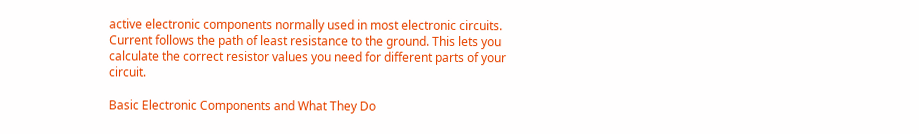active electronic components normally used in most electronic circuits. Current follows the path of least resistance to the ground. This lets you calculate the correct resistor values you need for different parts of your circuit.

Basic Electronic Components and What They Do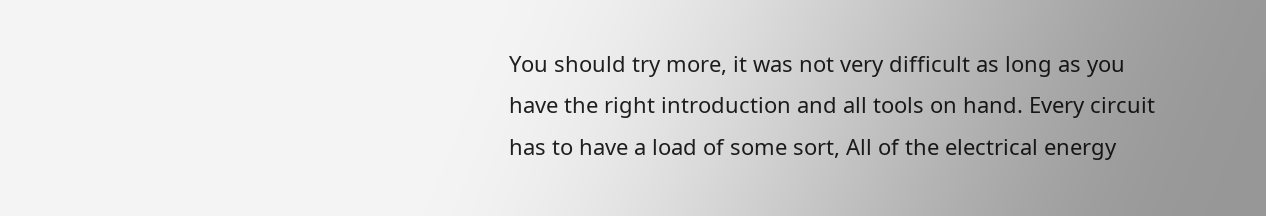You should try more, it was not very difficult as long as you have the right introduction and all tools on hand. Every circuit has to have a load of some sort, All of the electrical energy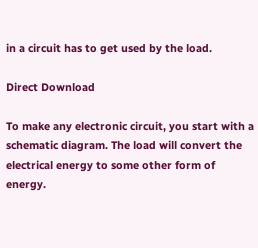in a circuit has to get used by the load.

Direct Download

To make any electronic circuit, you start with a schematic diagram. The load will convert the electrical energy to some other form of energy.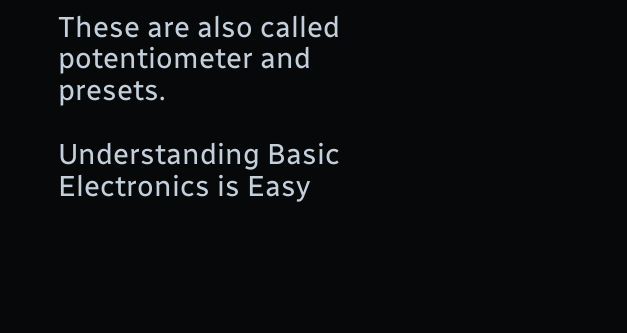These are also called potentiometer and presets.

Understanding Basic Electronics is Easy